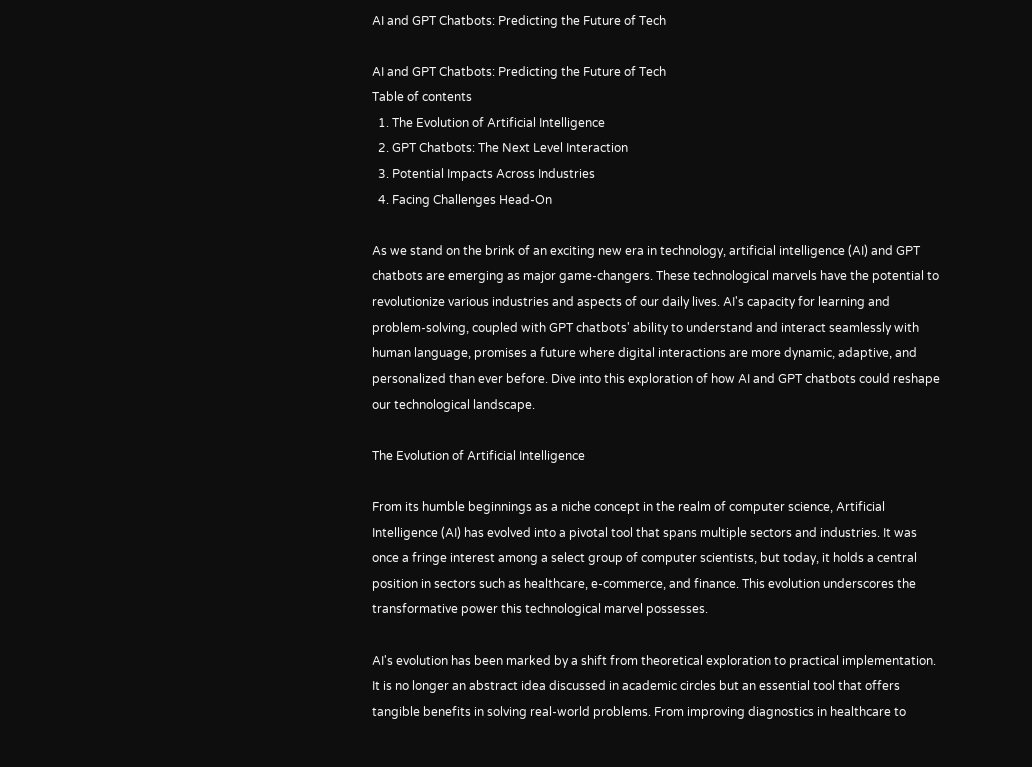AI and GPT Chatbots: Predicting the Future of Tech

AI and GPT Chatbots: Predicting the Future of Tech
Table of contents
  1. The Evolution of Artificial Intelligence
  2. GPT Chatbots: The Next Level Interaction
  3. Potential Impacts Across Industries
  4. Facing Challenges Head-On

As we stand on the brink of an exciting new era in technology, artificial intelligence (AI) and GPT chatbots are emerging as major game-changers. These technological marvels have the potential to revolutionize various industries and aspects of our daily lives. AI's capacity for learning and problem-solving, coupled with GPT chatbots' ability to understand and interact seamlessly with human language, promises a future where digital interactions are more dynamic, adaptive, and personalized than ever before. Dive into this exploration of how AI and GPT chatbots could reshape our technological landscape.

The Evolution of Artificial Intelligence

From its humble beginnings as a niche concept in the realm of computer science, Artificial Intelligence (AI) has evolved into a pivotal tool that spans multiple sectors and industries. It was once a fringe interest among a select group of computer scientists, but today, it holds a central position in sectors such as healthcare, e-commerce, and finance. This evolution underscores the transformative power this technological marvel possesses.

AI's evolution has been marked by a shift from theoretical exploration to practical implementation. It is no longer an abstract idea discussed in academic circles but an essential tool that offers tangible benefits in solving real-world problems. From improving diagnostics in healthcare to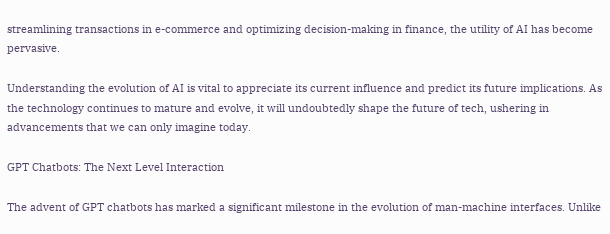streamlining transactions in e-commerce and optimizing decision-making in finance, the utility of AI has become pervasive.

Understanding the evolution of AI is vital to appreciate its current influence and predict its future implications. As the technology continues to mature and evolve, it will undoubtedly shape the future of tech, ushering in advancements that we can only imagine today.

GPT Chatbots: The Next Level Interaction

The advent of GPT chatbots has marked a significant milestone in the evolution of man-machine interfaces. Unlike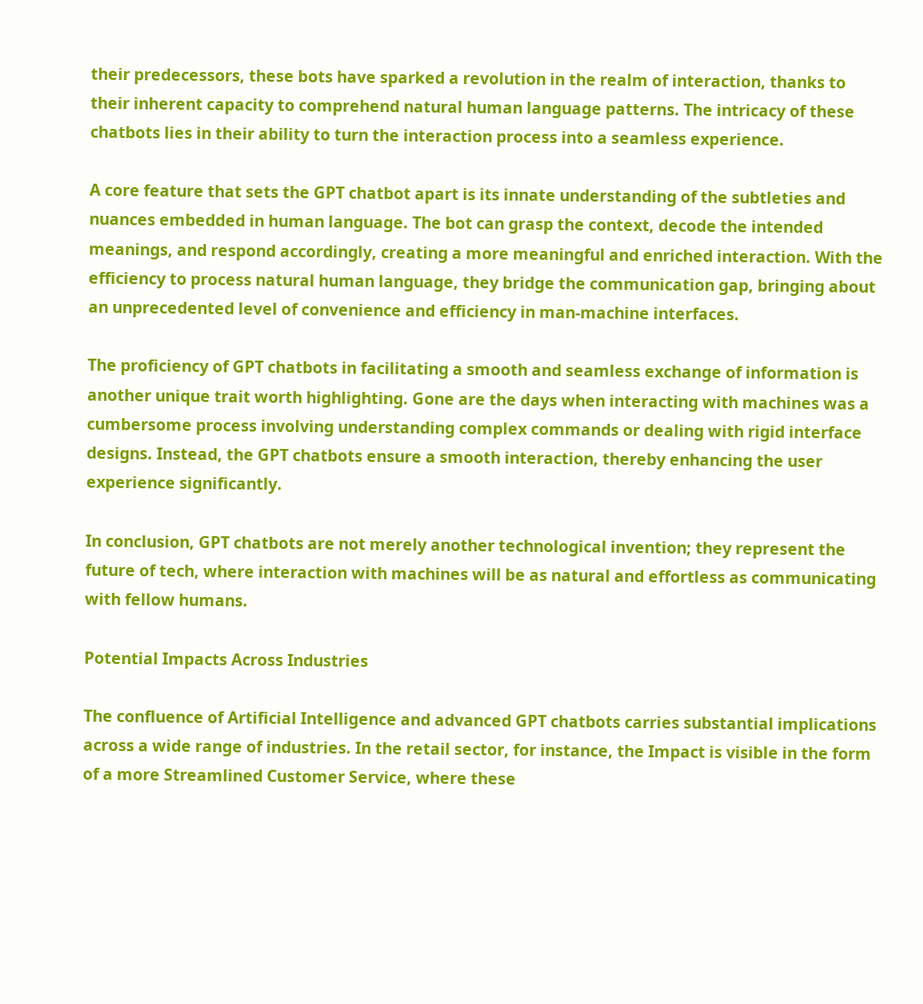their predecessors, these bots have sparked a revolution in the realm of interaction, thanks to their inherent capacity to comprehend natural human language patterns. The intricacy of these chatbots lies in their ability to turn the interaction process into a seamless experience.

A core feature that sets the GPT chatbot apart is its innate understanding of the subtleties and nuances embedded in human language. The bot can grasp the context, decode the intended meanings, and respond accordingly, creating a more meaningful and enriched interaction. With the efficiency to process natural human language, they bridge the communication gap, bringing about an unprecedented level of convenience and efficiency in man-machine interfaces.

The proficiency of GPT chatbots in facilitating a smooth and seamless exchange of information is another unique trait worth highlighting. Gone are the days when interacting with machines was a cumbersome process involving understanding complex commands or dealing with rigid interface designs. Instead, the GPT chatbots ensure a smooth interaction, thereby enhancing the user experience significantly.

In conclusion, GPT chatbots are not merely another technological invention; they represent the future of tech, where interaction with machines will be as natural and effortless as communicating with fellow humans.

Potential Impacts Across Industries

The confluence of Artificial Intelligence and advanced GPT chatbots carries substantial implications across a wide range of industries. In the retail sector, for instance, the Impact is visible in the form of a more Streamlined Customer Service, where these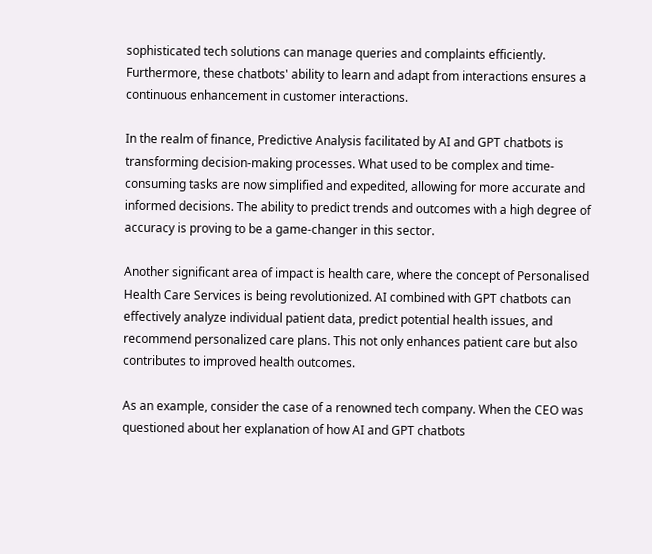sophisticated tech solutions can manage queries and complaints efficiently. Furthermore, these chatbots' ability to learn and adapt from interactions ensures a continuous enhancement in customer interactions.

In the realm of finance, Predictive Analysis facilitated by AI and GPT chatbots is transforming decision-making processes. What used to be complex and time-consuming tasks are now simplified and expedited, allowing for more accurate and informed decisions. The ability to predict trends and outcomes with a high degree of accuracy is proving to be a game-changer in this sector.

Another significant area of impact is health care, where the concept of Personalised Health Care Services is being revolutionized. AI combined with GPT chatbots can effectively analyze individual patient data, predict potential health issues, and recommend personalized care plans. This not only enhances patient care but also contributes to improved health outcomes.

As an example, consider the case of a renowned tech company. When the CEO was questioned about her explanation of how AI and GPT chatbots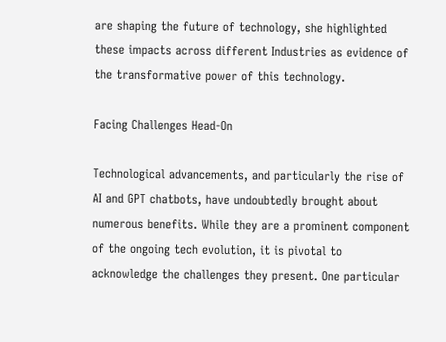are shaping the future of technology, she highlighted these impacts across different Industries as evidence of the transformative power of this technology.

Facing Challenges Head-On

Technological advancements, and particularly the rise of AI and GPT chatbots, have undoubtedly brought about numerous benefits. While they are a prominent component of the ongoing tech evolution, it is pivotal to acknowledge the challenges they present. One particular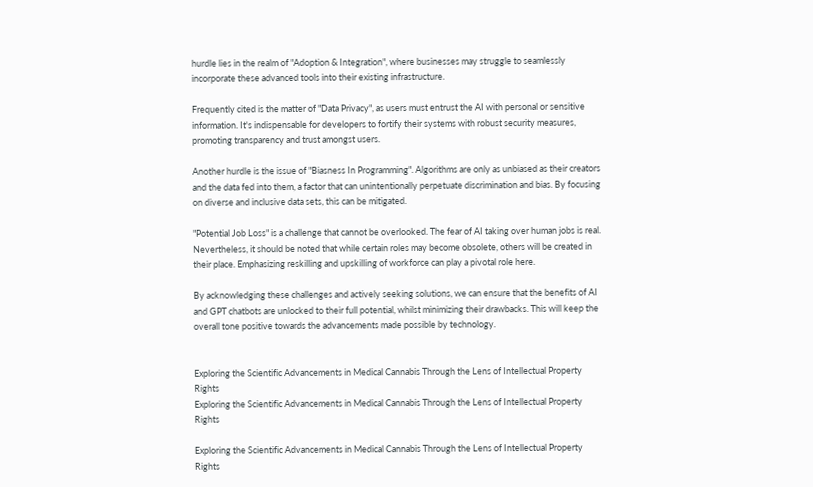hurdle lies in the realm of "Adoption & Integration", where businesses may struggle to seamlessly incorporate these advanced tools into their existing infrastructure.

Frequently cited is the matter of "Data Privacy", as users must entrust the AI with personal or sensitive information. It's indispensable for developers to fortify their systems with robust security measures, promoting transparency and trust amongst users.

Another hurdle is the issue of "Biasness In Programming". Algorithms are only as unbiased as their creators and the data fed into them, a factor that can unintentionally perpetuate discrimination and bias. By focusing on diverse and inclusive data sets, this can be mitigated.

"Potential Job Loss" is a challenge that cannot be overlooked. The fear of AI taking over human jobs is real. Nevertheless, it should be noted that while certain roles may become obsolete, others will be created in their place. Emphasizing reskilling and upskilling of workforce can play a pivotal role here.

By acknowledging these challenges and actively seeking solutions, we can ensure that the benefits of AI and GPT chatbots are unlocked to their full potential, whilst minimizing their drawbacks. This will keep the overall tone positive towards the advancements made possible by technology.


Exploring the Scientific Advancements in Medical Cannabis Through the Lens of Intellectual Property Rights
Exploring the Scientific Advancements in Medical Cannabis Through the Lens of Intellectual Property Rights

Exploring the Scientific Advancements in Medical Cannabis Through the Lens of Intellectual Property Rights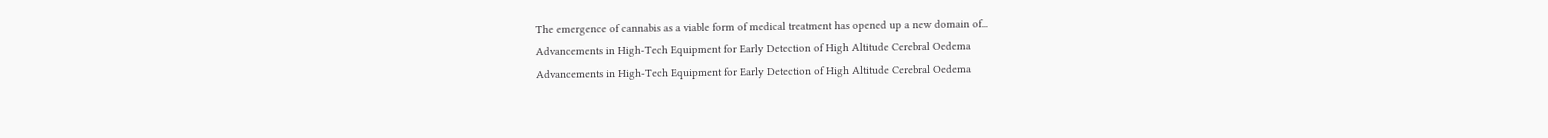The emergence of cannabis as a viable form of medical treatment has opened up a new domain of...
Advancements in High-Tech Equipment for Early Detection of High Altitude Cerebral Oedema
Advancements in High-Tech Equipment for Early Detection of High Altitude Cerebral Oedema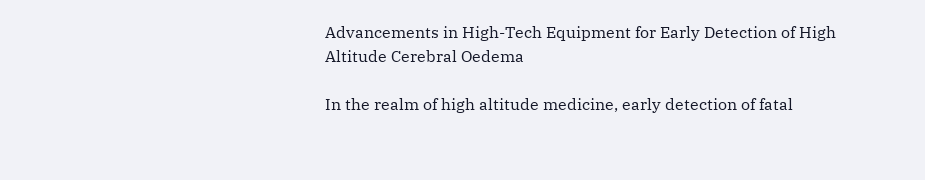Advancements in High-Tech Equipment for Early Detection of High Altitude Cerebral Oedema

In the realm of high altitude medicine, early detection of fatal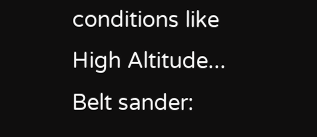conditions like High Altitude...
Belt sander: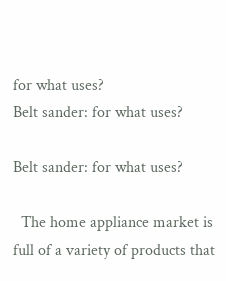for what uses?
Belt sander: for what uses?

Belt sander: for what uses?

  The home appliance market is full of a variety of products that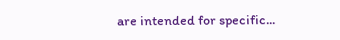are intended for specific...